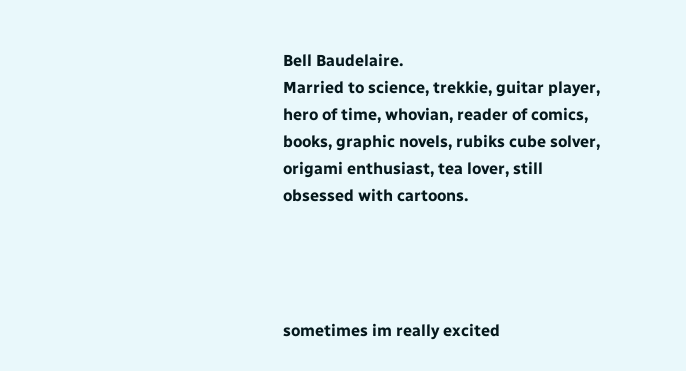Bell Baudelaire.
Married to science, trekkie, guitar player, hero of time, whovian, reader of comics, books, graphic novels, rubiks cube solver, origami enthusiast, tea lover, still obsessed with cartoons.




sometimes im really excited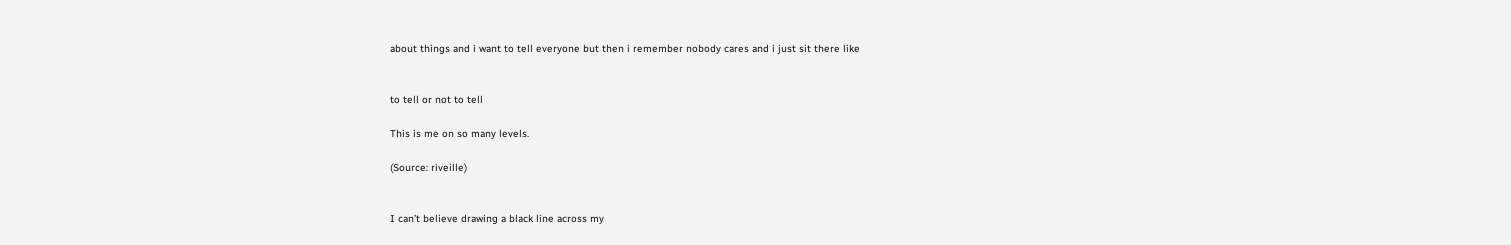about things and i want to tell everyone but then i remember nobody cares and i just sit there like


to tell or not to tell

This is me on so many levels.

(Source: riveille)


I can’t believe drawing a black line across my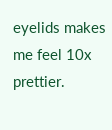eyelids makes me feel 10x prettier.